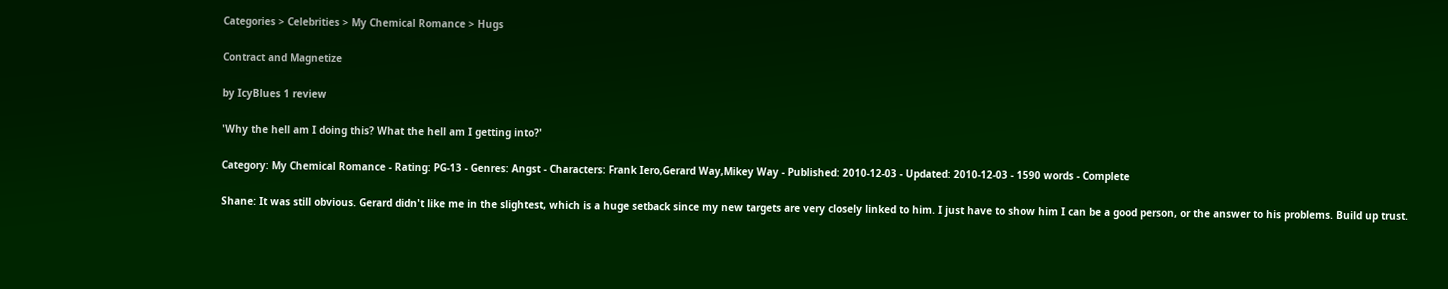Categories > Celebrities > My Chemical Romance > Hugs

Contract and Magnetize

by IcyBlues 1 review

'Why the hell am I doing this? What the hell am I getting into?'

Category: My Chemical Romance - Rating: PG-13 - Genres: Angst - Characters: Frank Iero,Gerard Way,Mikey Way - Published: 2010-12-03 - Updated: 2010-12-03 - 1590 words - Complete

Shane: It was still obvious. Gerard didn't like me in the slightest, which is a huge setback since my new targets are very closely linked to him. I just have to show him I can be a good person, or the answer to his problems. Build up trust.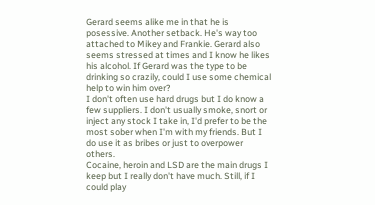Gerard seems alike me in that he is posessive. Another setback. He's way too attached to Mikey and Frankie. Gerard also seems stressed at times and I know he likes his alcohol. If Gerard was the type to be drinking so crazily, could I use some chemical help to win him over?
I don't often use hard drugs but I do know a few suppliers. I don't usually smoke, snort or inject any stock I take in, I'd prefer to be the most sober when I'm with my friends. But I do use it as bribes or just to overpower others.
Cocaine, heroin and LSD are the main drugs I keep but I really don't have much. Still, if I could play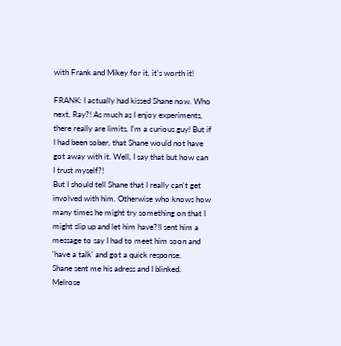with Frank and Mikey for it, it's worth it!

FRANK: I actually had kissed Shane now. Who next, Ray?! As much as I enjoy experiments, there really are limits. I'm a curious guy! But if I had been sober, that Shane would not have got away with it. Well, I say that but how can I trust myself?!
But I should tell Shane that I really can't get involved with him. Otherwise who knows how many times he might try something on that I might slip up and let him have?!I sent him a message to say I had to meet him soon and 'have a talk' and got a quick response.
Shane sent me his adress and I blinked. Melrose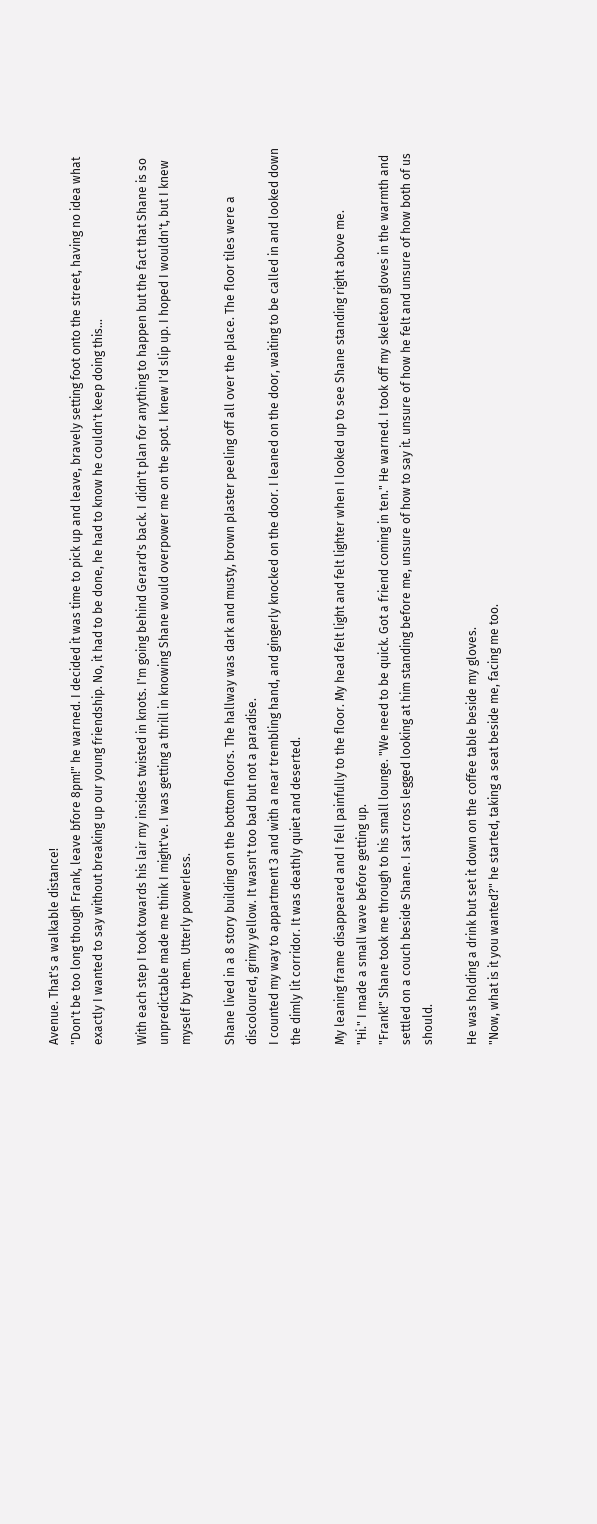Avenue. That's a walkable distance!
"Don't be too long though Frank, leave bfore 8pm!" he warned. I decided it was time to pick up and leave, bravely setting foot onto the street, having no idea what exactly I wanted to say without breaking up our young friendship. No, it had to be done, he had to know he couldn't keep doing this...

With each step I took towards his lair my insides twisted in knots. I'm going behind Gerard's back. I didn't plan for anything to happen but the fact that Shane is so unpredictable made me think I might've. I was getting a thrill in knowing Shane would overpower me on the spot. I knew I'd slip up. I hoped I wouldn't, but I knew myself by them. Utterly powerless.

Shane lived in a 8 story building on the bottom floors. The hallway was dark and musty, brown plaster peeling off all over the place. The floor tiles were a discoloured, grimy yellow. It wasn't too bad but not a paradise.
I counted my way to appartment 3 and with a near trembling hand, and gingerly knocked on the door. I leaned on the door, waiting to be called in and looked down the dimly lit corridor. It was deathly quiet and deserted.

My leaning frame disappeared and I fell painfully to the floor. My head felt light and felt lighter when I looked up to see Shane standing right above me.
"Hi." I made a small wave before getting up.
"Frank!" Shane took me through to his small lounge. "We need to be quick. Got a friend coming in ten." He warned. I took off my skeleton gloves in the warmth and settled on a couch beside Shane. I sat cross legged looking at him standing before me, unsure of how to say it. unsure of how he felt and unsure of how both of us should.

He was holding a drink but set it down on the coffee table beside my gloves.
"Now, what is it you wanted?" he started, taking a seat beside me, facing me too.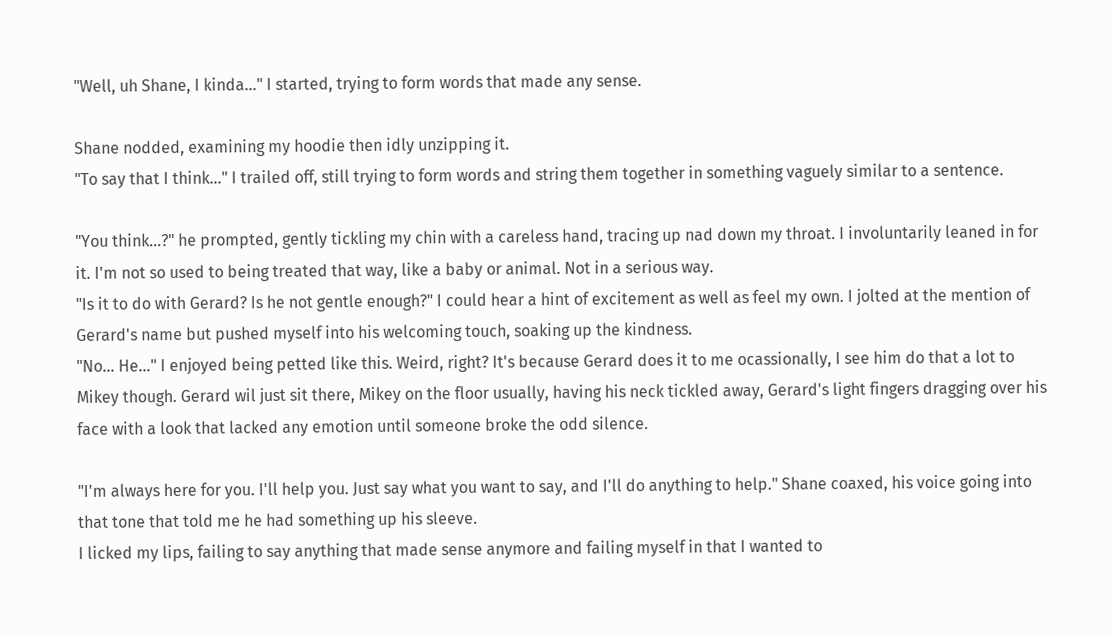"Well, uh Shane, I kinda..." I started, trying to form words that made any sense.

Shane nodded, examining my hoodie then idly unzipping it.
"To say that I think..." I trailed off, still trying to form words and string them together in something vaguely similar to a sentence.

"You think...?" he prompted, gently tickling my chin with a careless hand, tracing up nad down my throat. I involuntarily leaned in for it. I'm not so used to being treated that way, like a baby or animal. Not in a serious way.
"Is it to do with Gerard? Is he not gentle enough?" I could hear a hint of excitement as well as feel my own. I jolted at the mention of Gerard's name but pushed myself into his welcoming touch, soaking up the kindness.
"No... He..." I enjoyed being petted like this. Weird, right? It's because Gerard does it to me ocassionally, I see him do that a lot to Mikey though. Gerard wil just sit there, Mikey on the floor usually, having his neck tickled away, Gerard's light fingers dragging over his face with a look that lacked any emotion until someone broke the odd silence.

"I'm always here for you. I'll help you. Just say what you want to say, and I'll do anything to help." Shane coaxed, his voice going into that tone that told me he had something up his sleeve.
I licked my lips, failing to say anything that made sense anymore and failing myself in that I wanted to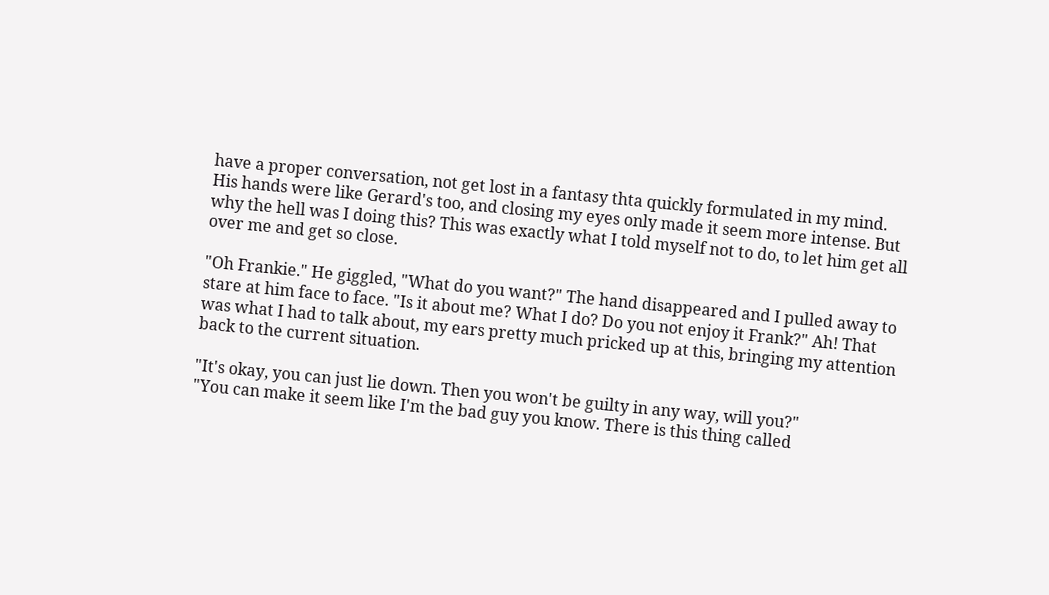have a proper conversation, not get lost in a fantasy thta quickly formulated in my mind. His hands were like Gerard's too, and closing my eyes only made it seem more intense. But why the hell was I doing this? This was exactly what I told myself not to do, to let him get all over me and get so close.

"Oh Frankie." He giggled, "What do you want?" The hand disappeared and I pulled away to stare at him face to face. "Is it about me? What I do? Do you not enjoy it Frank?" Ah! That was what I had to talk about, my ears pretty much pricked up at this, bringing my attention back to the current situation.

"It's okay, you can just lie down. Then you won't be guilty in any way, will you?"
"You can make it seem like I'm the bad guy you know. There is this thing called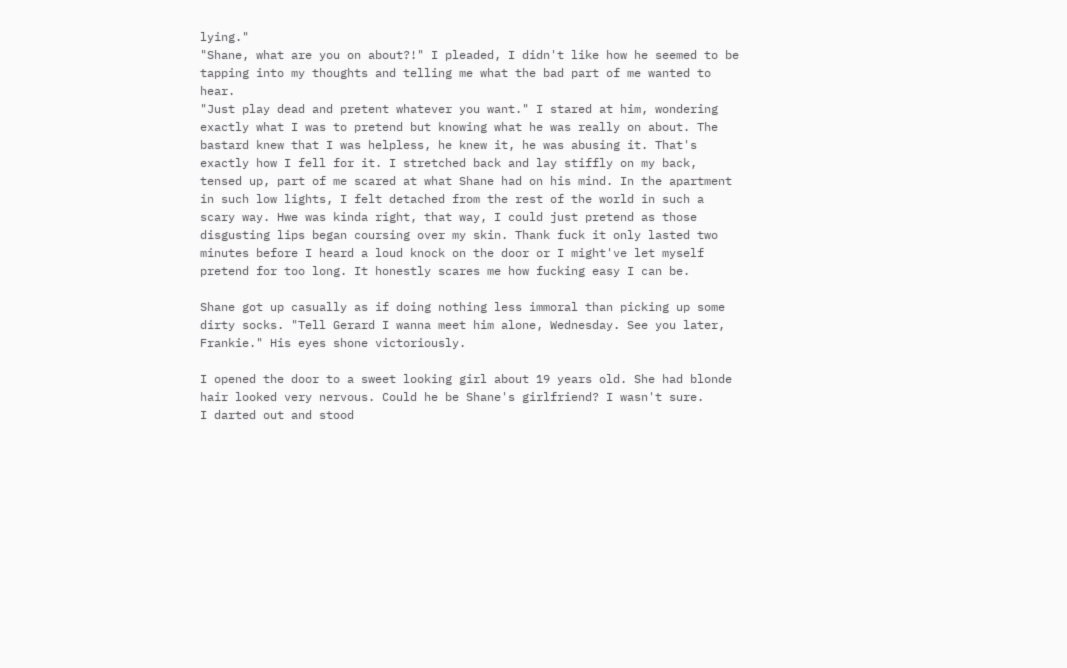lying."
"Shane, what are you on about?!" I pleaded, I didn't like how he seemed to be tapping into my thoughts and telling me what the bad part of me wanted to hear.
"Just play dead and pretent whatever you want." I stared at him, wondering exactly what I was to pretend but knowing what he was really on about. The bastard knew that I was helpless, he knew it, he was abusing it. That's exactly how I fell for it. I stretched back and lay stiffly on my back, tensed up, part of me scared at what Shane had on his mind. In the apartment in such low lights, I felt detached from the rest of the world in such a scary way. Hwe was kinda right, that way, I could just pretend as those disgusting lips began coursing over my skin. Thank fuck it only lasted two minutes before I heard a loud knock on the door or I might've let myself pretend for too long. It honestly scares me how fucking easy I can be.

Shane got up casually as if doing nothing less immoral than picking up some dirty socks. "Tell Gerard I wanna meet him alone, Wednesday. See you later, Frankie." His eyes shone victoriously.

I opened the door to a sweet looking girl about 19 years old. She had blonde hair looked very nervous. Could he be Shane's girlfriend? I wasn't sure.
I darted out and stood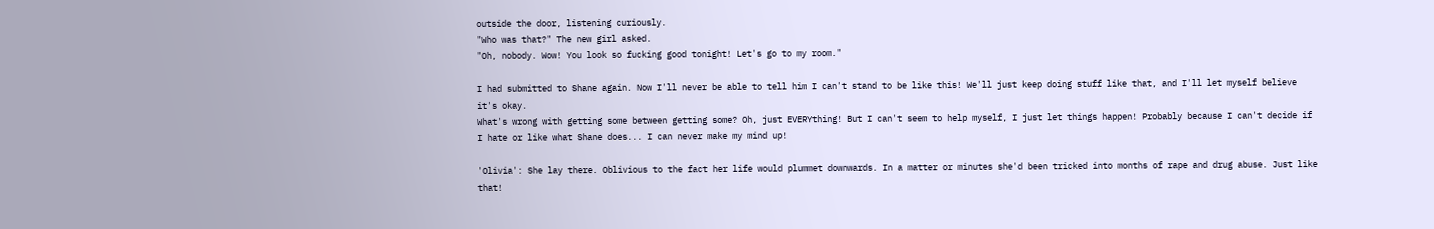outside the door, listening curiously.
"Who was that?" The new girl asked.
"Oh, nobody. Wow! You look so fucking good tonight! Let's go to my room."

I had submitted to Shane again. Now I'll never be able to tell him I can't stand to be like this! We'll just keep doing stuff like that, and I'll let myself believe it's okay.
What's wrong with getting some between getting some? Oh, just EVERYthing! But I can't seem to help myself, I just let things happen! Probably because I can't decide if I hate or like what Shane does... I can never make my mind up!

'Olivia': She lay there. Oblivious to the fact her life would plummet downwards. In a matter or minutes she'd been tricked into months of rape and drug abuse. Just like that!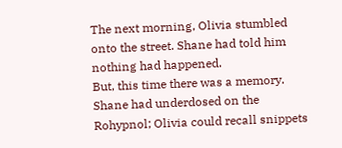The next morning, Olivia stumbled onto the street. Shane had told him nothing had happened.
But, this time there was a memory. Shane had underdosed on the Rohypnol; Olivia could recall snippets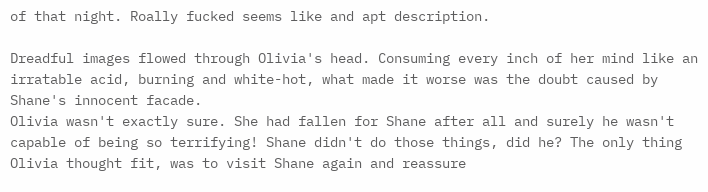of that night. Roally fucked seems like and apt description.

Dreadful images flowed through Olivia's head. Consuming every inch of her mind like an irratable acid, burning and white-hot, what made it worse was the doubt caused by Shane's innocent facade.
Olivia wasn't exactly sure. She had fallen for Shane after all and surely he wasn't capable of being so terrifying! Shane didn't do those things, did he? The only thing Olivia thought fit, was to visit Shane again and reassure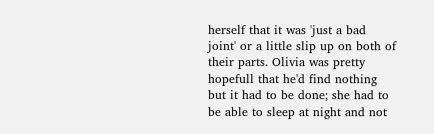herself that it was 'just a bad joint' or a little slip up on both of their parts. Olivia was pretty hopefull that he'd find nothing but it had to be done; she had to be able to sleep at night and not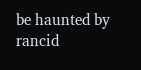be haunted by rancid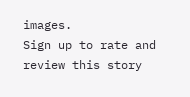images.
Sign up to rate and review this story